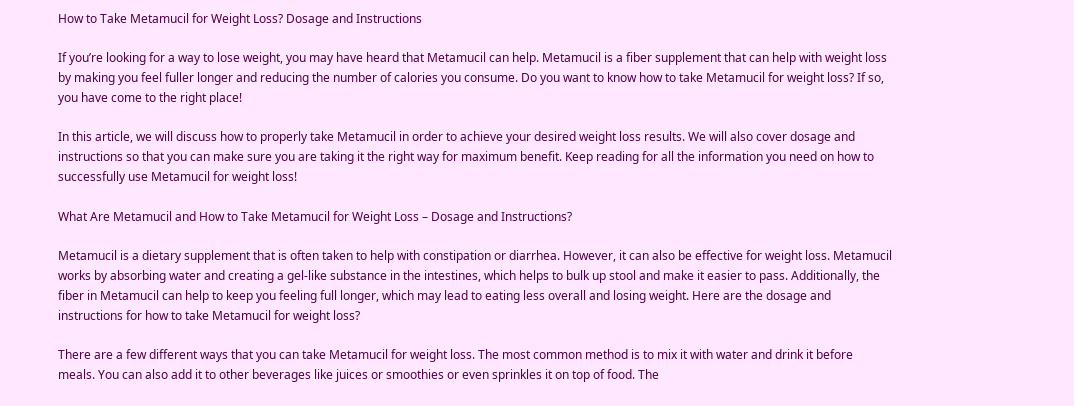How to Take Metamucil for Weight Loss? Dosage and Instructions

If you’re looking for a way to lose weight, you may have heard that Metamucil can help. Metamucil is a fiber supplement that can help with weight loss by making you feel fuller longer and reducing the number of calories you consume. Do you want to know how to take Metamucil for weight loss? If so, you have come to the right place!

In this article, we will discuss how to properly take Metamucil in order to achieve your desired weight loss results. We will also cover dosage and instructions so that you can make sure you are taking it the right way for maximum benefit. Keep reading for all the information you need on how to successfully use Metamucil for weight loss!

What Are Metamucil and How to Take Metamucil for Weight Loss – Dosage and Instructions?

Metamucil is a dietary supplement that is often taken to help with constipation or diarrhea. However, it can also be effective for weight loss. Metamucil works by absorbing water and creating a gel-like substance in the intestines, which helps to bulk up stool and make it easier to pass. Additionally, the fiber in Metamucil can help to keep you feeling full longer, which may lead to eating less overall and losing weight. Here are the dosage and instructions for how to take Metamucil for weight loss?

There are a few different ways that you can take Metamucil for weight loss. The most common method is to mix it with water and drink it before meals. You can also add it to other beverages like juices or smoothies or even sprinkles it on top of food. The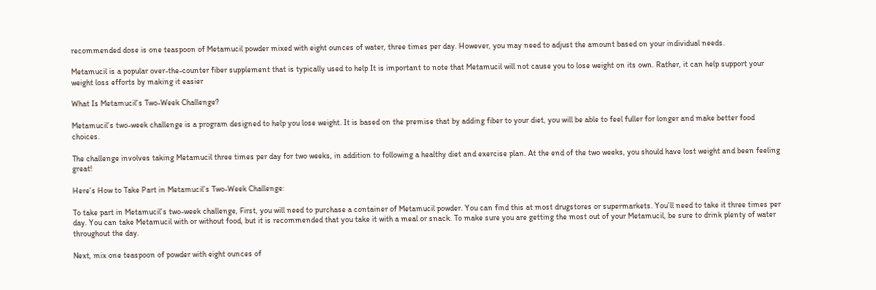recommended dose is one teaspoon of Metamucil powder mixed with eight ounces of water, three times per day. However, you may need to adjust the amount based on your individual needs.

Metamucil is a popular over-the-counter fiber supplement that is typically used to help It is important to note that Metamucil will not cause you to lose weight on its own. Rather, it can help support your weight loss efforts by making it easier

What Is Metamucil’s Two-Week Challenge?

Metamucil’s two-week challenge is a program designed to help you lose weight. It is based on the premise that by adding fiber to your diet, you will be able to feel fuller for longer and make better food choices.

The challenge involves taking Metamucil three times per day for two weeks, in addition to following a healthy diet and exercise plan. At the end of the two weeks, you should have lost weight and been feeling great!

Here’s How to Take Part in Metamucil’s Two-Week Challenge:

To take part in Metamucil’s two-week challenge, First, you will need to purchase a container of Metamucil powder. You can find this at most drugstores or supermarkets. You’ll need to take it three times per day. You can take Metamucil with or without food, but it is recommended that you take it with a meal or snack. To make sure you are getting the most out of your Metamucil, be sure to drink plenty of water throughout the day.

Next, mix one teaspoon of powder with eight ounces of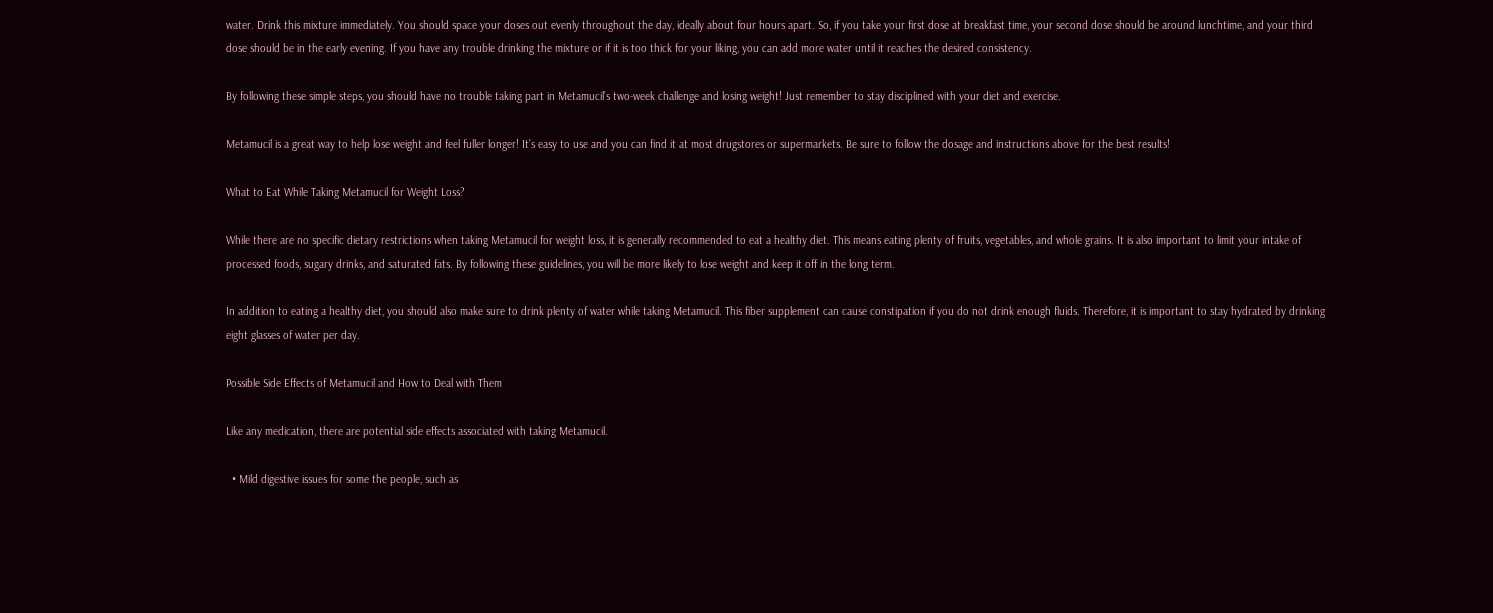water. Drink this mixture immediately. You should space your doses out evenly throughout the day, ideally about four hours apart. So, if you take your first dose at breakfast time, your second dose should be around lunchtime, and your third dose should be in the early evening. If you have any trouble drinking the mixture or if it is too thick for your liking, you can add more water until it reaches the desired consistency.

By following these simple steps, you should have no trouble taking part in Metamucil’s two-week challenge and losing weight! Just remember to stay disciplined with your diet and exercise.

Metamucil is a great way to help lose weight and feel fuller longer! It’s easy to use and you can find it at most drugstores or supermarkets. Be sure to follow the dosage and instructions above for the best results!

What to Eat While Taking Metamucil for Weight Loss?

While there are no specific dietary restrictions when taking Metamucil for weight loss, it is generally recommended to eat a healthy diet. This means eating plenty of fruits, vegetables, and whole grains. It is also important to limit your intake of processed foods, sugary drinks, and saturated fats. By following these guidelines, you will be more likely to lose weight and keep it off in the long term.

In addition to eating a healthy diet, you should also make sure to drink plenty of water while taking Metamucil. This fiber supplement can cause constipation if you do not drink enough fluids. Therefore, it is important to stay hydrated by drinking eight glasses of water per day.

Possible Side Effects of Metamucil and How to Deal with Them

Like any medication, there are potential side effects associated with taking Metamucil.

  • Mild digestive issues for some the people, such as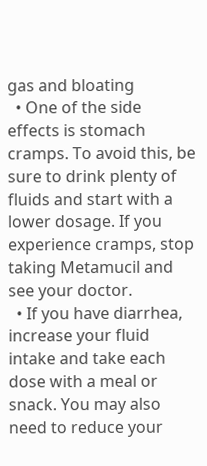gas and bloating
  • One of the side effects is stomach cramps. To avoid this, be sure to drink plenty of fluids and start with a lower dosage. If you experience cramps, stop taking Metamucil and see your doctor.
  • If you have diarrhea, increase your fluid intake and take each dose with a meal or snack. You may also need to reduce your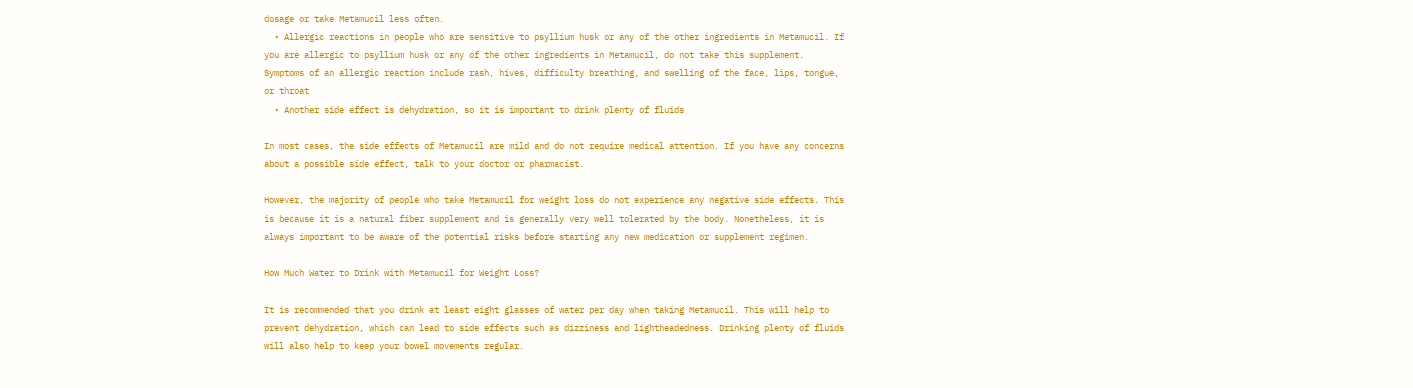dosage or take Metamucil less often.
  • Allergic reactions in people who are sensitive to psyllium husk or any of the other ingredients in Metamucil. If you are allergic to psyllium husk or any of the other ingredients in Metamucil, do not take this supplement. Symptoms of an allergic reaction include rash, hives, difficulty breathing, and swelling of the face, lips, tongue, or throat
  • Another side effect is dehydration, so it is important to drink plenty of fluids

In most cases, the side effects of Metamucil are mild and do not require medical attention. If you have any concerns about a possible side effect, talk to your doctor or pharmacist.

However, the majority of people who take Metamucil for weight loss do not experience any negative side effects. This is because it is a natural fiber supplement and is generally very well tolerated by the body. Nonetheless, it is always important to be aware of the potential risks before starting any new medication or supplement regimen.

How Much Water to Drink with Metamucil for Weight Loss?

It is recommended that you drink at least eight glasses of water per day when taking Metamucil. This will help to prevent dehydration, which can lead to side effects such as dizziness and lightheadedness. Drinking plenty of fluids will also help to keep your bowel movements regular.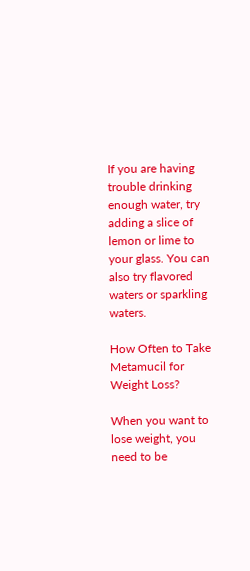If you are having trouble drinking enough water, try adding a slice of lemon or lime to your glass. You can also try flavored waters or sparkling waters.

How Often to Take Metamucil for Weight Loss?

When you want to lose weight, you need to be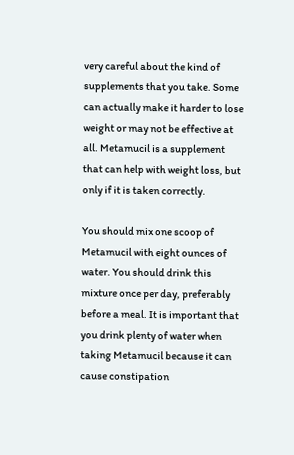very careful about the kind of supplements that you take. Some can actually make it harder to lose weight or may not be effective at all. Metamucil is a supplement that can help with weight loss, but only if it is taken correctly.

You should mix one scoop of Metamucil with eight ounces of water. You should drink this mixture once per day, preferably before a meal. It is important that you drink plenty of water when taking Metamucil because it can cause constipation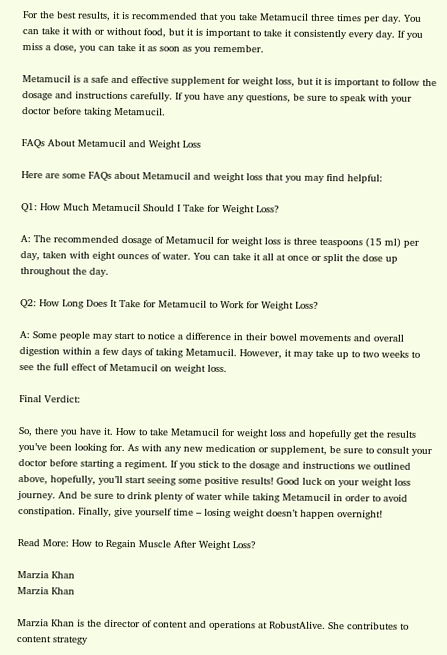For the best results, it is recommended that you take Metamucil three times per day. You can take it with or without food, but it is important to take it consistently every day. If you miss a dose, you can take it as soon as you remember.

Metamucil is a safe and effective supplement for weight loss, but it is important to follow the dosage and instructions carefully. If you have any questions, be sure to speak with your doctor before taking Metamucil.

FAQs About Metamucil and Weight Loss

Here are some FAQs about Metamucil and weight loss that you may find helpful:

Q1: How Much Metamucil Should I Take for Weight Loss?

A: The recommended dosage of Metamucil for weight loss is three teaspoons (15 ml) per day, taken with eight ounces of water. You can take it all at once or split the dose up throughout the day.

Q2: How Long Does It Take for Metamucil to Work for Weight Loss?

A: Some people may start to notice a difference in their bowel movements and overall digestion within a few days of taking Metamucil. However, it may take up to two weeks to see the full effect of Metamucil on weight loss.

Final Verdict:

So, there you have it. How to take Metamucil for weight loss and hopefully get the results you’ve been looking for. As with any new medication or supplement, be sure to consult your doctor before starting a regiment. If you stick to the dosage and instructions we outlined above, hopefully, you’ll start seeing some positive results! Good luck on your weight loss journey. And be sure to drink plenty of water while taking Metamucil in order to avoid constipation. Finally, give yourself time – losing weight doesn’t happen overnight!

Read More: How to Regain Muscle After Weight Loss?

Marzia Khan
Marzia Khan

Marzia Khan is the director of content and operations at RobustAlive. She contributes to content strategy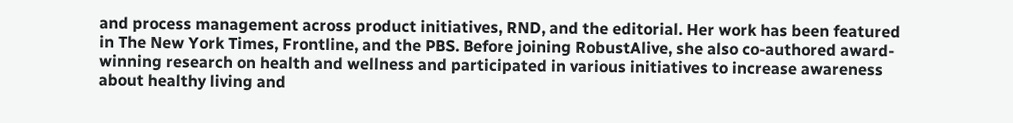and process management across product initiatives, RND, and the editorial. Her work has been featured in The New York Times, Frontline, and the PBS. Before joining RobustAlive, she also co-authored award-winning research on health and wellness and participated in various initiatives to increase awareness about healthy living and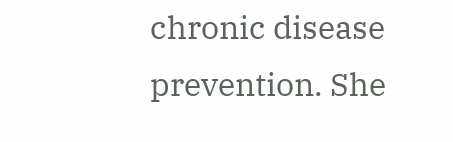chronic disease prevention. She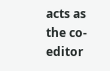acts as the co-editor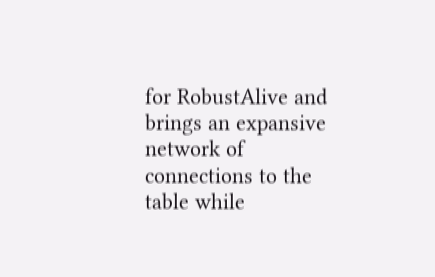for RobustAlive and brings an expansive network of connections to the table while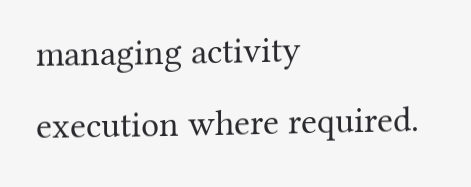managing activity execution where required.